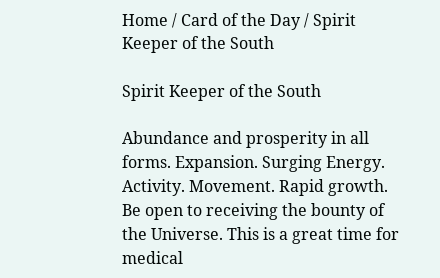Home / Card of the Day / Spirit Keeper of the South

Spirit Keeper of the South

Abundance and prosperity in all forms. Expansion. Surging Energy. Activity. Movement. Rapid growth. Be open to receiving the bounty of the Universe. This is a great time for medical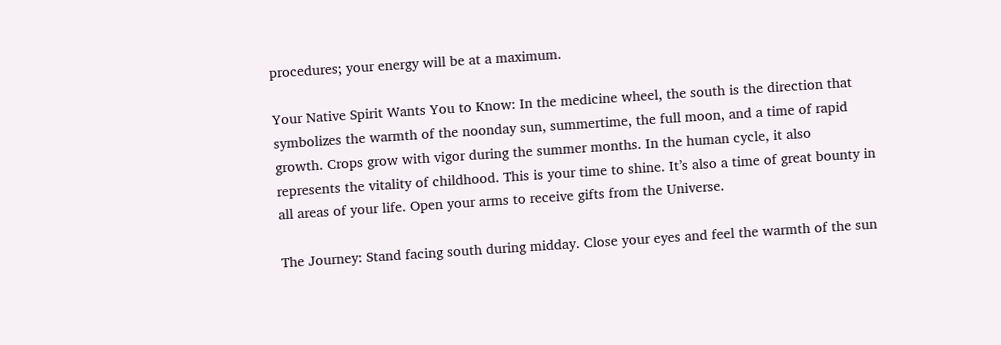procedures; your energy will be at a maximum.

Your Native Spirit Wants You to Know: In the medicine wheel, the south is the direction that symbolizes the warmth of the noonday sun, summertime, the full moon, and a time of rapid growth. Crops grow with vigor during the summer months. In the human cycle, it also represents the vitality of childhood. This is your time to shine. It’s also a time of great bounty in all areas of your life. Open your arms to receive gifts from the Universe.

The Journey: Stand facing south during midday. Close your eyes and feel the warmth of the sun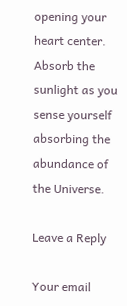opening your heart center. Absorb the sunlight as you sense yourself absorbing the abundance of the Universe.

Leave a Reply

Your email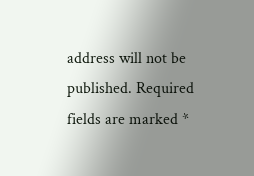address will not be published. Required fields are marked *